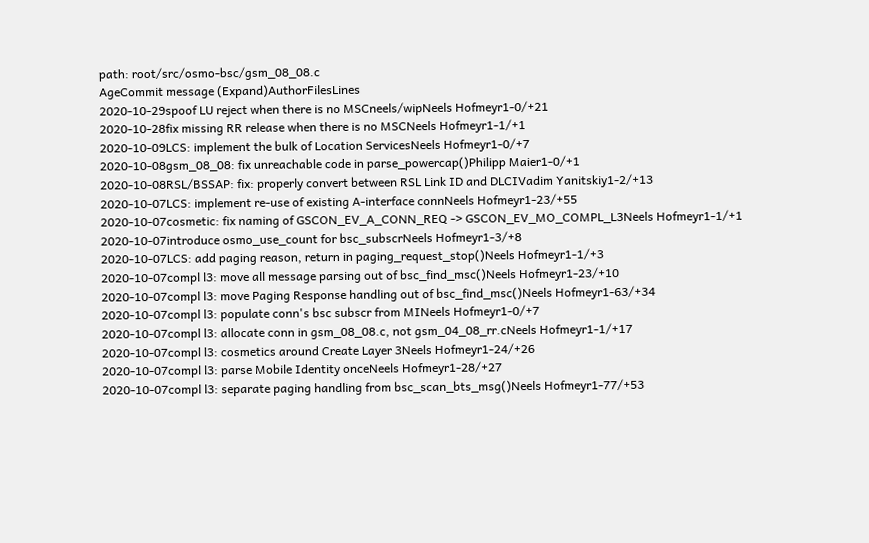path: root/src/osmo-bsc/gsm_08_08.c
AgeCommit message (Expand)AuthorFilesLines
2020-10-29spoof LU reject when there is no MSCneels/wipNeels Hofmeyr1-0/+21
2020-10-28fix missing RR release when there is no MSCNeels Hofmeyr1-1/+1
2020-10-09LCS: implement the bulk of Location ServicesNeels Hofmeyr1-0/+7
2020-10-08gsm_08_08: fix unreachable code in parse_powercap()Philipp Maier1-0/+1
2020-10-08RSL/BSSAP: fix: properly convert between RSL Link ID and DLCIVadim Yanitskiy1-2/+13
2020-10-07LCS: implement re-use of existing A-interface connNeels Hofmeyr1-23/+55
2020-10-07cosmetic: fix naming of GSCON_EV_A_CONN_REQ -> GSCON_EV_MO_COMPL_L3Neels Hofmeyr1-1/+1
2020-10-07introduce osmo_use_count for bsc_subscrNeels Hofmeyr1-3/+8
2020-10-07LCS: add paging reason, return in paging_request_stop()Neels Hofmeyr1-1/+3
2020-10-07compl l3: move all message parsing out of bsc_find_msc()Neels Hofmeyr1-23/+10
2020-10-07compl l3: move Paging Response handling out of bsc_find_msc()Neels Hofmeyr1-63/+34
2020-10-07compl l3: populate conn's bsc subscr from MINeels Hofmeyr1-0/+7
2020-10-07compl l3: allocate conn in gsm_08_08.c, not gsm_04_08_rr.cNeels Hofmeyr1-1/+17
2020-10-07compl l3: cosmetics around Create Layer 3Neels Hofmeyr1-24/+26
2020-10-07compl l3: parse Mobile Identity onceNeels Hofmeyr1-28/+27
2020-10-07compl l3: separate paging handling from bsc_scan_bts_msg()Neels Hofmeyr1-77/+53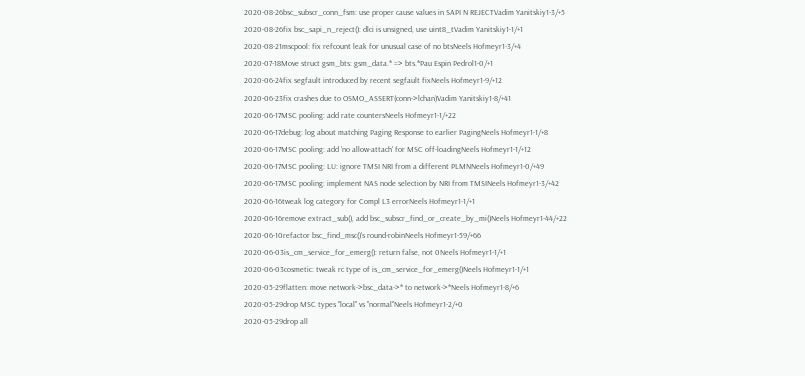2020-08-26bsc_subscr_conn_fsm: use proper cause values in SAPI N REJECTVadim Yanitskiy1-3/+5
2020-08-26fix bsc_sapi_n_reject(): dlci is unsigned, use uint8_tVadim Yanitskiy1-1/+1
2020-08-21mscpool: fix refcount leak for unusual case of no btsNeels Hofmeyr1-3/+4
2020-07-18Move struct gsm_bts: gsm_data.* => bts.*Pau Espin Pedrol1-0/+1
2020-06-24fix segfault introduced by recent segfault fixNeels Hofmeyr1-9/+12
2020-06-23fix crashes due to OSMO_ASSERT(conn->lchan)Vadim Yanitskiy1-8/+41
2020-06-17MSC pooling: add rate countersNeels Hofmeyr1-1/+22
2020-06-17debug: log about matching Paging Response to earlier PagingNeels Hofmeyr1-1/+8
2020-06-17MSC pooling: add 'no allow-attach' for MSC off-loadingNeels Hofmeyr1-1/+12
2020-06-17MSC pooling: LU: ignore TMSI NRI from a different PLMNNeels Hofmeyr1-0/+49
2020-06-17MSC pooling: implement NAS node selection by NRI from TMSINeels Hofmeyr1-3/+42
2020-06-16tweak log category for Compl L3 errorNeels Hofmeyr1-1/+1
2020-06-16remove extract_sub(), add bsc_subscr_find_or_create_by_mi()Neels Hofmeyr1-44/+22
2020-06-10refactor bsc_find_msc()'s round-robinNeels Hofmeyr1-59/+66
2020-06-03is_cm_service_for_emerg(): return false, not 0Neels Hofmeyr1-1/+1
2020-06-03cosmetic: tweak rc type of is_cm_service_for_emerg()Neels Hofmeyr1-1/+1
2020-05-29flatten: move network->bsc_data->* to network->*Neels Hofmeyr1-8/+6
2020-05-29drop MSC types "local" vs "normal"Neels Hofmeyr1-2/+0
2020-05-29drop all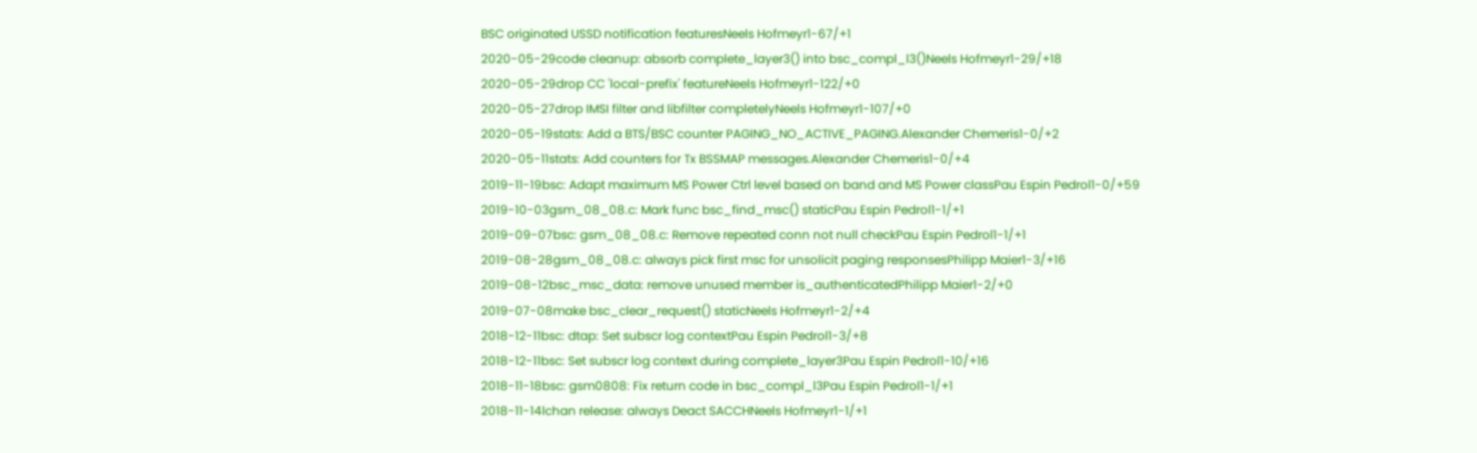BSC originated USSD notification featuresNeels Hofmeyr1-67/+1
2020-05-29code cleanup: absorb complete_layer3() into bsc_compl_l3()Neels Hofmeyr1-29/+18
2020-05-29drop CC 'local-prefix' featureNeels Hofmeyr1-122/+0
2020-05-27drop IMSI filter and libfilter completelyNeels Hofmeyr1-107/+0
2020-05-19stats: Add a BTS/BSC counter PAGING_NO_ACTIVE_PAGING.Alexander Chemeris1-0/+2
2020-05-11stats: Add counters for Tx BSSMAP messages.Alexander Chemeris1-0/+4
2019-11-19bsc: Adapt maximum MS Power Ctrl level based on band and MS Power classPau Espin Pedrol1-0/+59
2019-10-03gsm_08_08.c: Mark func bsc_find_msc() staticPau Espin Pedrol1-1/+1
2019-09-07bsc: gsm_08_08.c: Remove repeated conn not null checkPau Espin Pedrol1-1/+1
2019-08-28gsm_08_08.c: always pick first msc for unsolicit paging responsesPhilipp Maier1-3/+16
2019-08-12bsc_msc_data: remove unused member is_authenticatedPhilipp Maier1-2/+0
2019-07-08make bsc_clear_request() staticNeels Hofmeyr1-2/+4
2018-12-11bsc: dtap: Set subscr log contextPau Espin Pedrol1-3/+8
2018-12-11bsc: Set subscr log context during complete_layer3Pau Espin Pedrol1-10/+16
2018-11-18bsc: gsm0808: Fix return code in bsc_compl_l3Pau Espin Pedrol1-1/+1
2018-11-14lchan release: always Deact SACCHNeels Hofmeyr1-1/+1